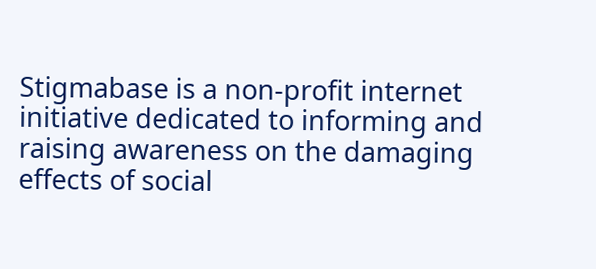Stigmabase is a non-profit internet initiative dedicated to informing and raising awareness on the damaging effects of social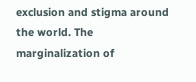exclusion and stigma around the world. The marginalization of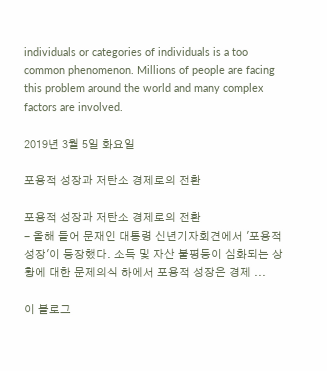individuals or categories of individuals is a too common phenomenon. Millions of people are facing this problem around the world and many complex factors are involved.

2019년 3월 5일 화요일

포용적 성장과 저탄소 경제로의 전환

포용적 성장과 저탄소 경제로의 전환
- 올해 들어 문재인 대통령 신년기자회견에서 '포용적 성장'이 등장했다. 소득 및 자산 불평등이 심화되는 상황에 대한 문제의식 하에서 포용적 성장은 경제 ...

이 블로그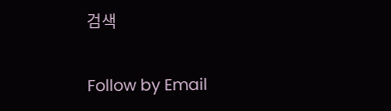검색

Follow by Email